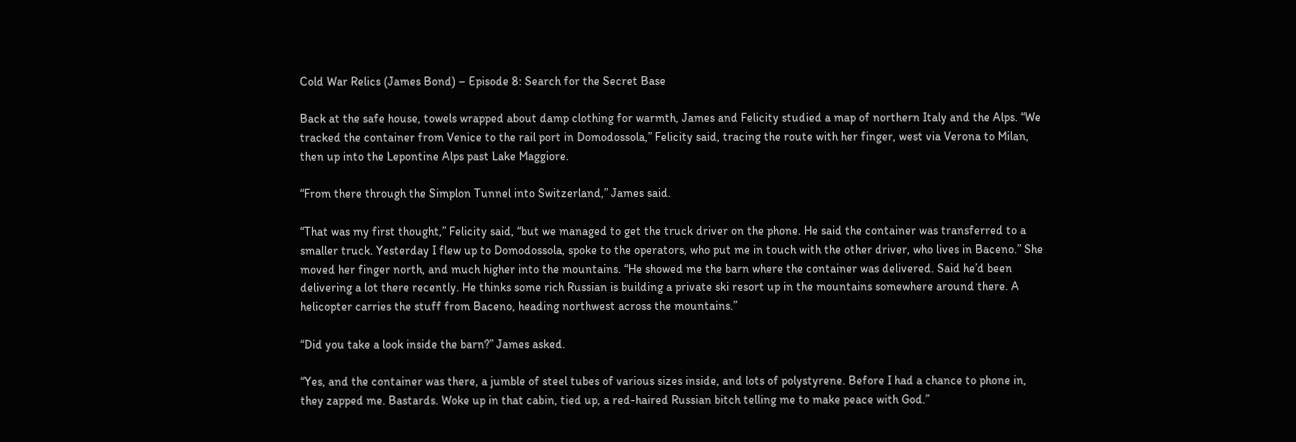Cold War Relics (James Bond) – Episode 8: Search for the Secret Base

Back at the safe house, towels wrapped about damp clothing for warmth, James and Felicity studied a map of northern Italy and the Alps. “We tracked the container from Venice to the rail port in Domodossola,” Felicity said, tracing the route with her finger, west via Verona to Milan, then up into the Lepontine Alps past Lake Maggiore.

“From there through the Simplon Tunnel into Switzerland,” James said.

“That was my first thought,” Felicity said, “but we managed to get the truck driver on the phone. He said the container was transferred to a smaller truck. Yesterday I flew up to Domodossola, spoke to the operators, who put me in touch with the other driver, who lives in Baceno.” She moved her finger north, and much higher into the mountains. “He showed me the barn where the container was delivered. Said he’d been delivering a lot there recently. He thinks some rich Russian is building a private ski resort up in the mountains somewhere around there. A helicopter carries the stuff from Baceno, heading northwest across the mountains.”

“Did you take a look inside the barn?” James asked.

“Yes, and the container was there, a jumble of steel tubes of various sizes inside, and lots of polystyrene. Before I had a chance to phone in, they zapped me. Bastards. Woke up in that cabin, tied up, a red-haired Russian bitch telling me to make peace with God.”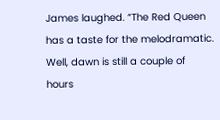James laughed. “The Red Queen has a taste for the melodramatic. Well, dawn is still a couple of hours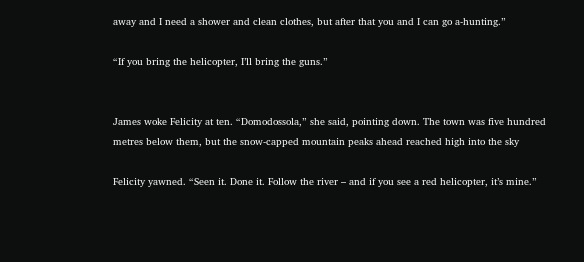away and I need a shower and clean clothes, but after that you and I can go a-hunting.”

“If you bring the helicopter, I’ll bring the guns.”


James woke Felicity at ten. “Domodossola,” she said, pointing down. The town was five hundred metres below them, but the snow-capped mountain peaks ahead reached high into the sky

Felicity yawned. “Seen it. Done it. Follow the river – and if you see a red helicopter, it’s mine.”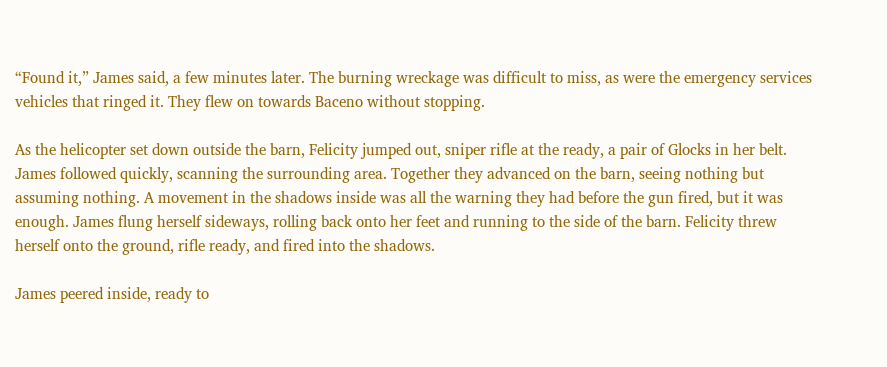“Found it,” James said, a few minutes later. The burning wreckage was difficult to miss, as were the emergency services vehicles that ringed it. They flew on towards Baceno without stopping.

As the helicopter set down outside the barn, Felicity jumped out, sniper rifle at the ready, a pair of Glocks in her belt. James followed quickly, scanning the surrounding area. Together they advanced on the barn, seeing nothing but assuming nothing. A movement in the shadows inside was all the warning they had before the gun fired, but it was enough. James flung herself sideways, rolling back onto her feet and running to the side of the barn. Felicity threw herself onto the ground, rifle ready, and fired into the shadows.

James peered inside, ready to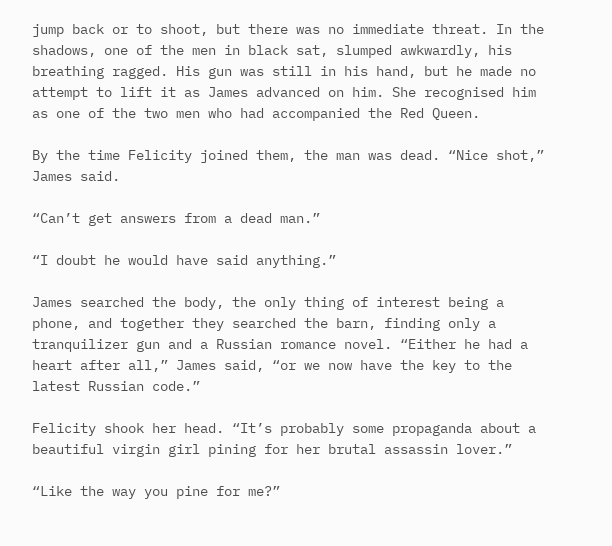jump back or to shoot, but there was no immediate threat. In the shadows, one of the men in black sat, slumped awkwardly, his breathing ragged. His gun was still in his hand, but he made no attempt to lift it as James advanced on him. She recognised him as one of the two men who had accompanied the Red Queen.

By the time Felicity joined them, the man was dead. “Nice shot,” James said.

“Can’t get answers from a dead man.”

“I doubt he would have said anything.”

James searched the body, the only thing of interest being a phone, and together they searched the barn, finding only a tranquilizer gun and a Russian romance novel. “Either he had a heart after all,” James said, “or we now have the key to the latest Russian code.”

Felicity shook her head. “It’s probably some propaganda about a beautiful virgin girl pining for her brutal assassin lover.”

“Like the way you pine for me?”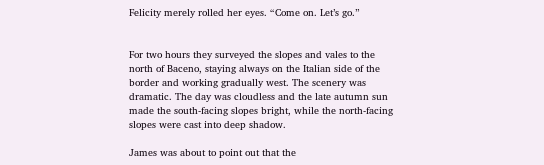Felicity merely rolled her eyes. “Come on. Let’s go.”


For two hours they surveyed the slopes and vales to the north of Baceno, staying always on the Italian side of the border and working gradually west. The scenery was dramatic. The day was cloudless and the late autumn sun made the south-facing slopes bright, while the north-facing slopes were cast into deep shadow.

James was about to point out that the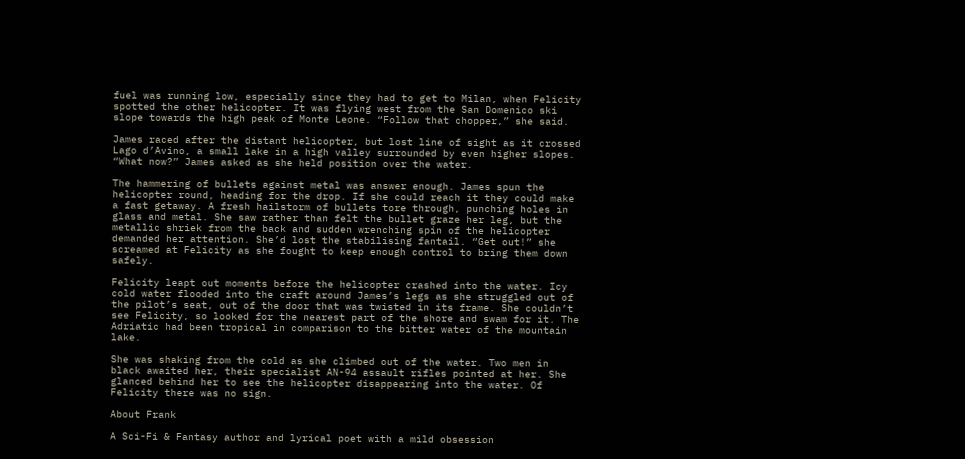fuel was running low, especially since they had to get to Milan, when Felicity spotted the other helicopter. It was flying west from the San Domenico ski slope towards the high peak of Monte Leone. “Follow that chopper,” she said.

James raced after the distant helicopter, but lost line of sight as it crossed Lago d’Avino, a small lake in a high valley surrounded by even higher slopes. “What now?” James asked as she held position over the water.

The hammering of bullets against metal was answer enough. James spun the helicopter round, heading for the drop. If she could reach it they could make a fast getaway. A fresh hailstorm of bullets tore through, punching holes in glass and metal. She saw rather than felt the bullet graze her leg, but the metallic shriek from the back and sudden wrenching spin of the helicopter demanded her attention. She’d lost the stabilising fantail. “Get out!” she screamed at Felicity as she fought to keep enough control to bring them down safely.

Felicity leapt out moments before the helicopter crashed into the water. Icy cold water flooded into the craft around James’s legs as she struggled out of the pilot’s seat, out of the door that was twisted in its frame. She couldn’t see Felicity, so looked for the nearest part of the shore and swam for it. The Adriatic had been tropical in comparison to the bitter water of the mountain lake.

She was shaking from the cold as she climbed out of the water. Two men in black awaited her, their specialist AN-94 assault rifles pointed at her. She glanced behind her to see the helicopter disappearing into the water. Of Felicity there was no sign.

About Frank

A Sci-Fi & Fantasy author and lyrical poet with a mild obsession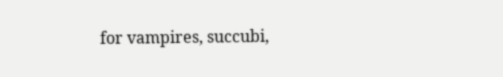for vampires, succubi,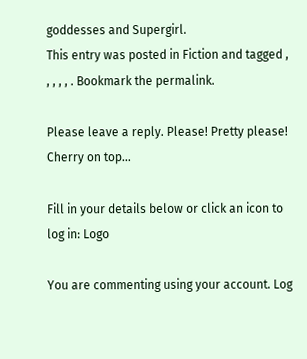goddesses and Supergirl.
This entry was posted in Fiction and tagged , , , , , . Bookmark the permalink.

Please leave a reply. Please! Pretty please! Cherry on top...

Fill in your details below or click an icon to log in: Logo

You are commenting using your account. Log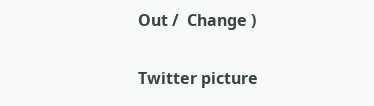Out /  Change )

Twitter picture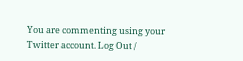You are commenting using your Twitter account. Log Out /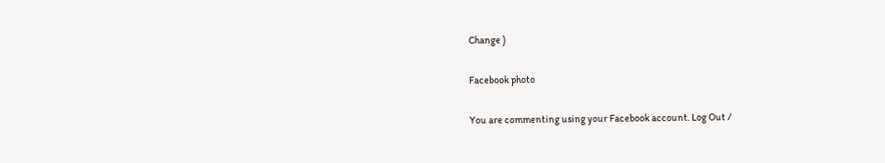Change )

Facebook photo

You are commenting using your Facebook account. Log Out /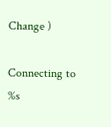Change )

Connecting to %s